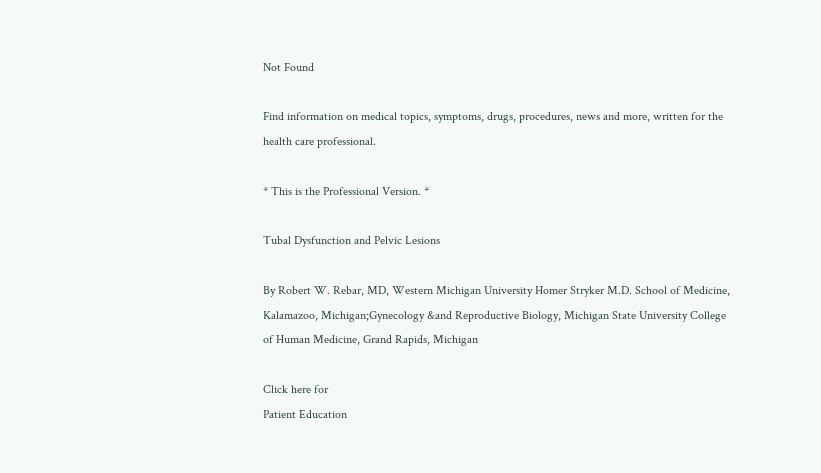Not Found

Find information on medical topics, symptoms, drugs, procedures, news and more, written for the health care professional.

* This is the Professional Version. *

Tubal Dysfunction and Pelvic Lesions

By Robert W. Rebar, MD, Western Michigan University Homer Stryker M.D. School of Medicine, Kalamazoo, Michigan;Gynecology &and Reproductive Biology, Michigan State University College of Human Medicine, Grand Rapids, Michigan

Click here for
Patient Education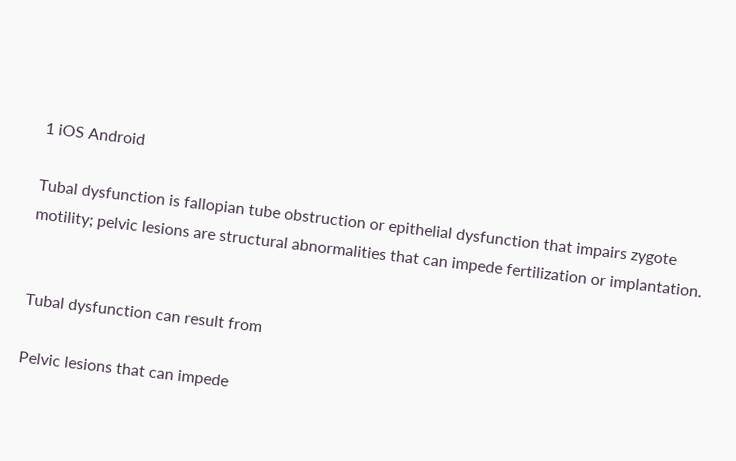1 iOS Android

Tubal dysfunction is fallopian tube obstruction or epithelial dysfunction that impairs zygote motility; pelvic lesions are structural abnormalities that can impede fertilization or implantation.


Tubal dysfunction can result from

Pelvic lesions that can impede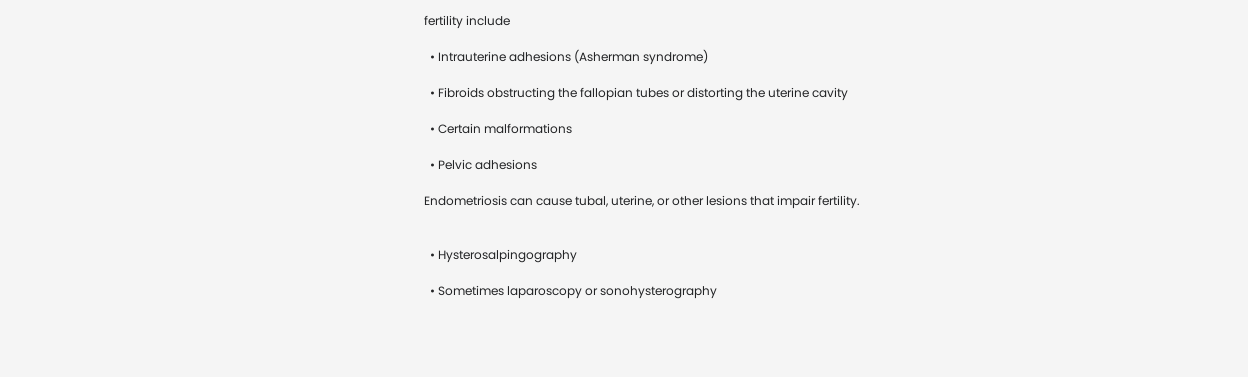fertility include

  • Intrauterine adhesions (Asherman syndrome)

  • Fibroids obstructing the fallopian tubes or distorting the uterine cavity

  • Certain malformations

  • Pelvic adhesions

Endometriosis can cause tubal, uterine, or other lesions that impair fertility.


  • Hysterosalpingography

  • Sometimes laparoscopy or sonohysterography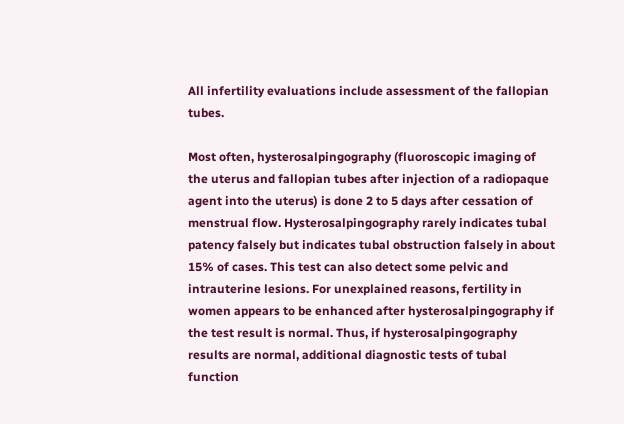All infertility evaluations include assessment of the fallopian tubes.

Most often, hysterosalpingography (fluoroscopic imaging of the uterus and fallopian tubes after injection of a radiopaque agent into the uterus) is done 2 to 5 days after cessation of menstrual flow. Hysterosalpingography rarely indicates tubal patency falsely but indicates tubal obstruction falsely in about 15% of cases. This test can also detect some pelvic and intrauterine lesions. For unexplained reasons, fertility in women appears to be enhanced after hysterosalpingography if the test result is normal. Thus, if hysterosalpingography results are normal, additional diagnostic tests of tubal function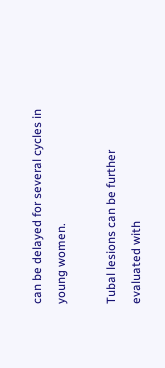can be delayed for several cycles in young women.

Tubal lesions can be further evaluated with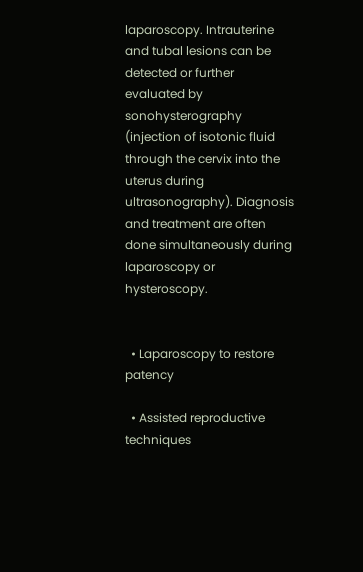laparoscopy. Intrauterine and tubal lesions can be detected or further evaluated by sonohysterography (injection of isotonic fluid through the cervix into the uterus during ultrasonography). Diagnosis and treatment are often done simultaneously during laparoscopy or hysteroscopy.


  • Laparoscopy to restore patency

  • Assisted reproductive techniques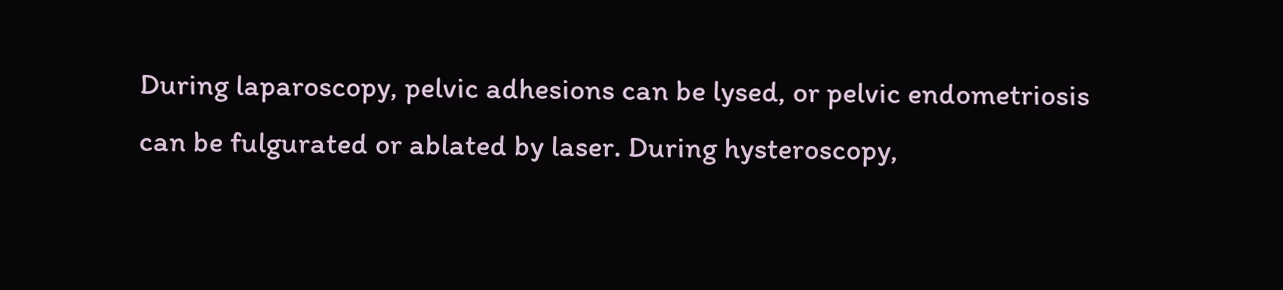During laparoscopy, pelvic adhesions can be lysed, or pelvic endometriosis can be fulgurated or ablated by laser. During hysteroscopy,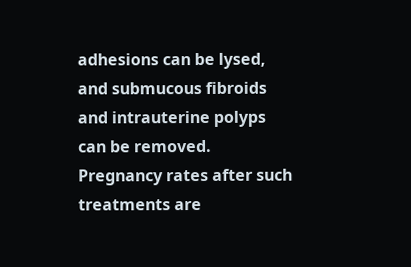adhesions can be lysed, and submucous fibroids and intrauterine polyps can be removed. Pregnancy rates after such treatments are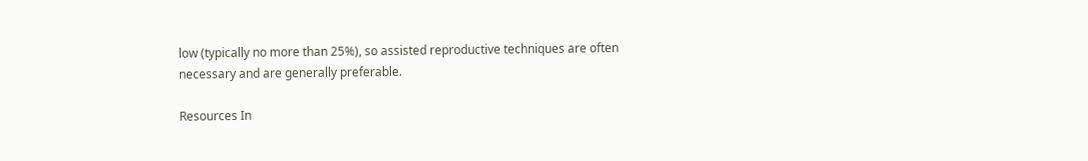low (typically no more than 25%), so assisted reproductive techniques are often necessary and are generally preferable.

Resources In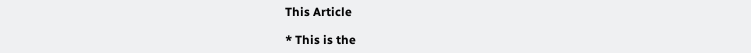This Article

* This is the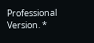Professional Version. *